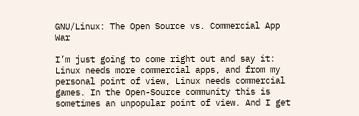GNU/Linux: The Open Source vs. Commercial App War

I’m just going to come right out and say it: Linux needs more commercial apps, and from my personal point of view, Linux needs commercial games. In the Open-Source community this is sometimes an unpopular point of view. And I get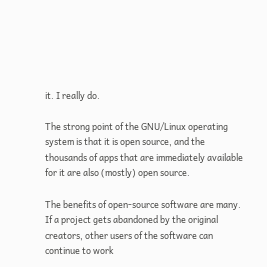it. I really do.

The strong point of the GNU/Linux operating system is that it is open source, and the thousands of apps that are immediately available for it are also (mostly) open source.

The benefits of open-source software are many. If a project gets abandoned by the original creators, other users of the software can continue to work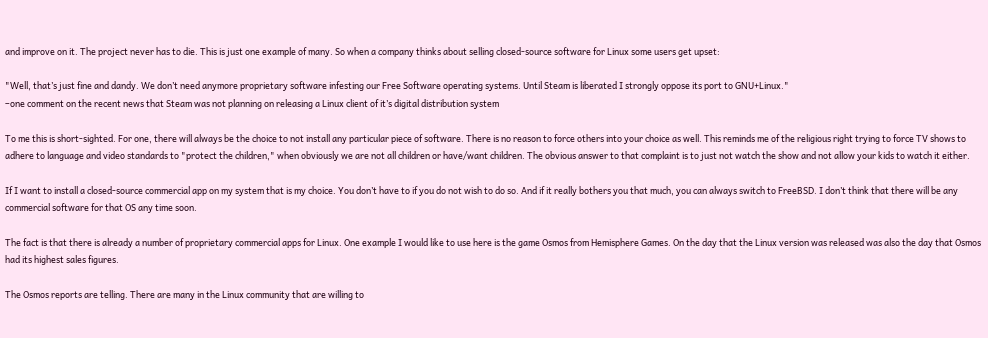and improve on it. The project never has to die. This is just one example of many. So when a company thinks about selling closed-source software for Linux some users get upset:

"Well, that’s just fine and dandy. We don’t need anymore proprietary software infesting our Free Software operating systems. Until Steam is liberated I strongly oppose its port to GNU+Linux."
–one comment on the recent news that Steam was not planning on releasing a Linux client of it’s digital distribution system

To me this is short-sighted. For one, there will always be the choice to not install any particular piece of software. There is no reason to force others into your choice as well. This reminds me of the religious right trying to force TV shows to adhere to language and video standards to "protect the children," when obviously we are not all children or have/want children. The obvious answer to that complaint is to just not watch the show and not allow your kids to watch it either.

If I want to install a closed-source commercial app on my system that is my choice. You don’t have to if you do not wish to do so. And if it really bothers you that much, you can always switch to FreeBSD. I don’t think that there will be any commercial software for that OS any time soon.

The fact is that there is already a number of proprietary commercial apps for Linux. One example I would like to use here is the game Osmos from Hemisphere Games. On the day that the Linux version was released was also the day that Osmos had its highest sales figures.

The Osmos reports are telling. There are many in the Linux community that are willing to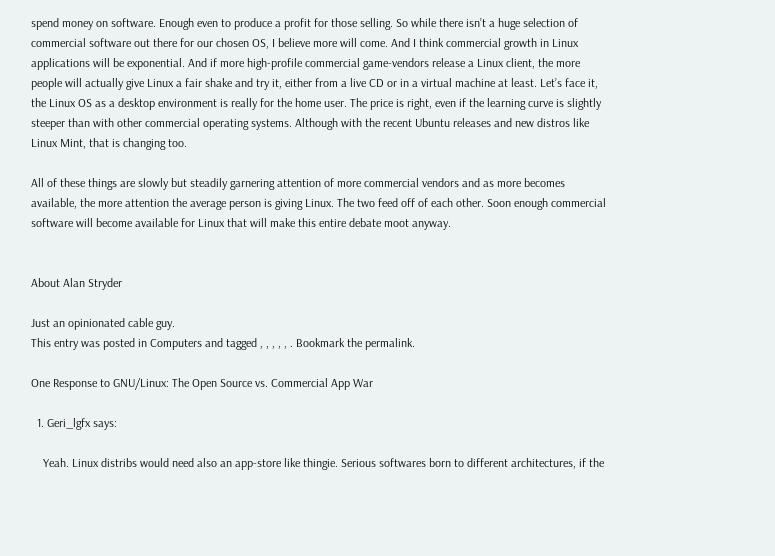spend money on software. Enough even to produce a profit for those selling. So while there isn’t a huge selection of commercial software out there for our chosen OS, I believe more will come. And I think commercial growth in Linux applications will be exponential. And if more high-profile commercial game-vendors release a Linux client, the more people will actually give Linux a fair shake and try it, either from a live CD or in a virtual machine at least. Let’s face it, the Linux OS as a desktop environment is really for the home user. The price is right, even if the learning curve is slightly steeper than with other commercial operating systems. Although with the recent Ubuntu releases and new distros like Linux Mint, that is changing too.

All of these things are slowly but steadily garnering attention of more commercial vendors and as more becomes available, the more attention the average person is giving Linux. The two feed off of each other. Soon enough commercial software will become available for Linux that will make this entire debate moot anyway.


About Alan Stryder

Just an opinionated cable guy.
This entry was posted in Computers and tagged , , , , , . Bookmark the permalink.

One Response to GNU/Linux: The Open Source vs. Commercial App War

  1. Geri_lgfx says:

    Yeah. Linux distribs would need also an app-store like thingie. Serious softwares born to different architectures, if the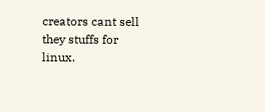creators cant sell they stuffs for linux.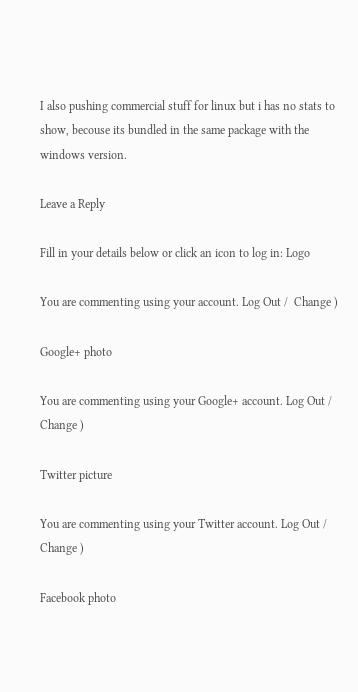I also pushing commercial stuff for linux but i has no stats to show, becouse its bundled in the same package with the windows version.

Leave a Reply

Fill in your details below or click an icon to log in: Logo

You are commenting using your account. Log Out /  Change )

Google+ photo

You are commenting using your Google+ account. Log Out /  Change )

Twitter picture

You are commenting using your Twitter account. Log Out /  Change )

Facebook photo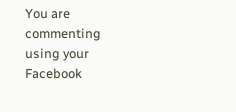You are commenting using your Facebook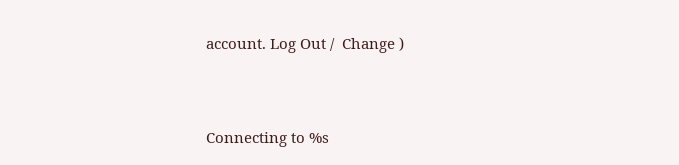account. Log Out /  Change )


Connecting to %s